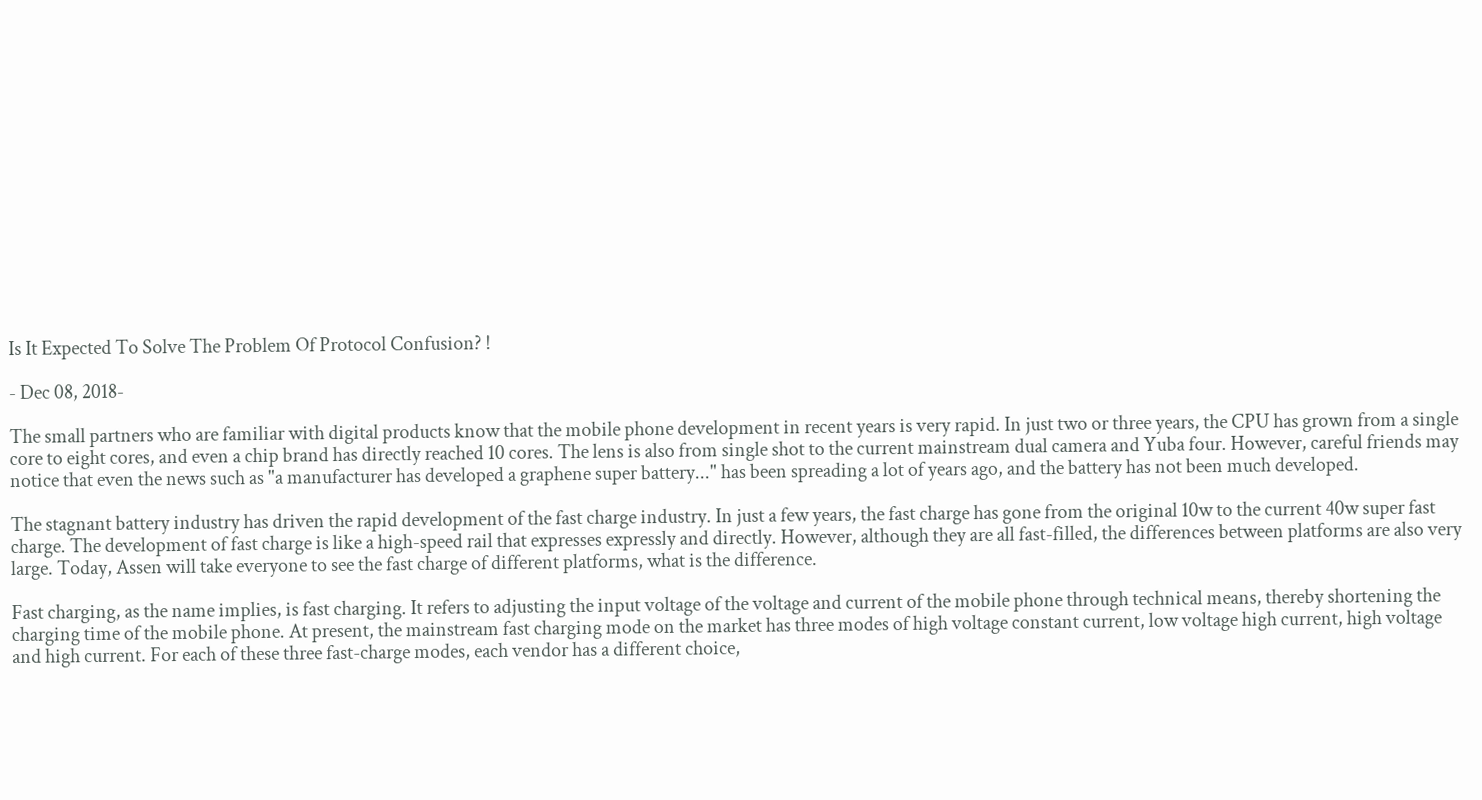Is It Expected To Solve The Problem Of Protocol Confusion? !

- Dec 08, 2018-

The small partners who are familiar with digital products know that the mobile phone development in recent years is very rapid. In just two or three years, the CPU has grown from a single core to eight cores, and even a chip brand has directly reached 10 cores. The lens is also from single shot to the current mainstream dual camera and Yuba four. However, careful friends may notice that even the news such as "a manufacturer has developed a graphene super battery..." has been spreading a lot of years ago, and the battery has not been much developed.

The stagnant battery industry has driven the rapid development of the fast charge industry. In just a few years, the fast charge has gone from the original 10w to the current 40w super fast charge. The development of fast charge is like a high-speed rail that expresses expressly and directly. However, although they are all fast-filled, the differences between platforms are also very large. Today, Assen will take everyone to see the fast charge of different platforms, what is the difference.

Fast charging, as the name implies, is fast charging. It refers to adjusting the input voltage of the voltage and current of the mobile phone through technical means, thereby shortening the charging time of the mobile phone. At present, the mainstream fast charging mode on the market has three modes of high voltage constant current, low voltage high current, high voltage and high current. For each of these three fast-charge modes, each vendor has a different choice,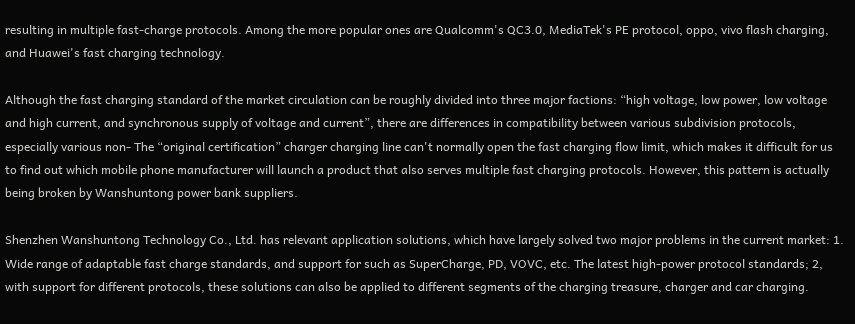resulting in multiple fast-charge protocols. Among the more popular ones are Qualcomm's QC3.0, MediaTek's PE protocol, oppo, vivo flash charging, and Huawei's fast charging technology.

Although the fast charging standard of the market circulation can be roughly divided into three major factions: “high voltage, low power, low voltage and high current, and synchronous supply of voltage and current”, there are differences in compatibility between various subdivision protocols, especially various non- The “original certification” charger charging line can't normally open the fast charging flow limit, which makes it difficult for us to find out which mobile phone manufacturer will launch a product that also serves multiple fast charging protocols. However, this pattern is actually being broken by Wanshuntong power bank suppliers.

Shenzhen Wanshuntong Technology Co., Ltd. has relevant application solutions, which have largely solved two major problems in the current market: 1. Wide range of adaptable fast charge standards, and support for such as SuperCharge, PD, VOVC, etc. The latest high-power protocol standards; 2, with support for different protocols, these solutions can also be applied to different segments of the charging treasure, charger and car charging.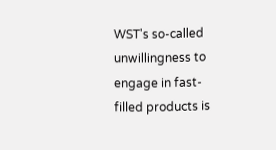WST's so-called unwillingness to engage in fast-filled products is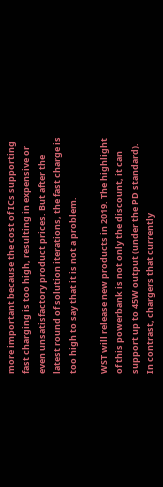more important because the cost of ICs supporting fast charging is too high, resulting in expensive or even unsatisfactory product prices. But after the latest round of solution iterations, the fast charge is too high to say that it is not a problem.

WST will release new products in 2019. The highlight of this powerbank is not only the discount, it can support up to 45W output (under the PD standard). In contrast, chargers that currently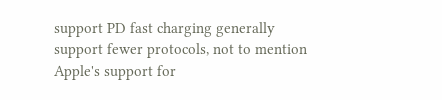support PD fast charging generally support fewer protocols, not to mention Apple's support for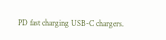PD fast charging USB-C chargers.